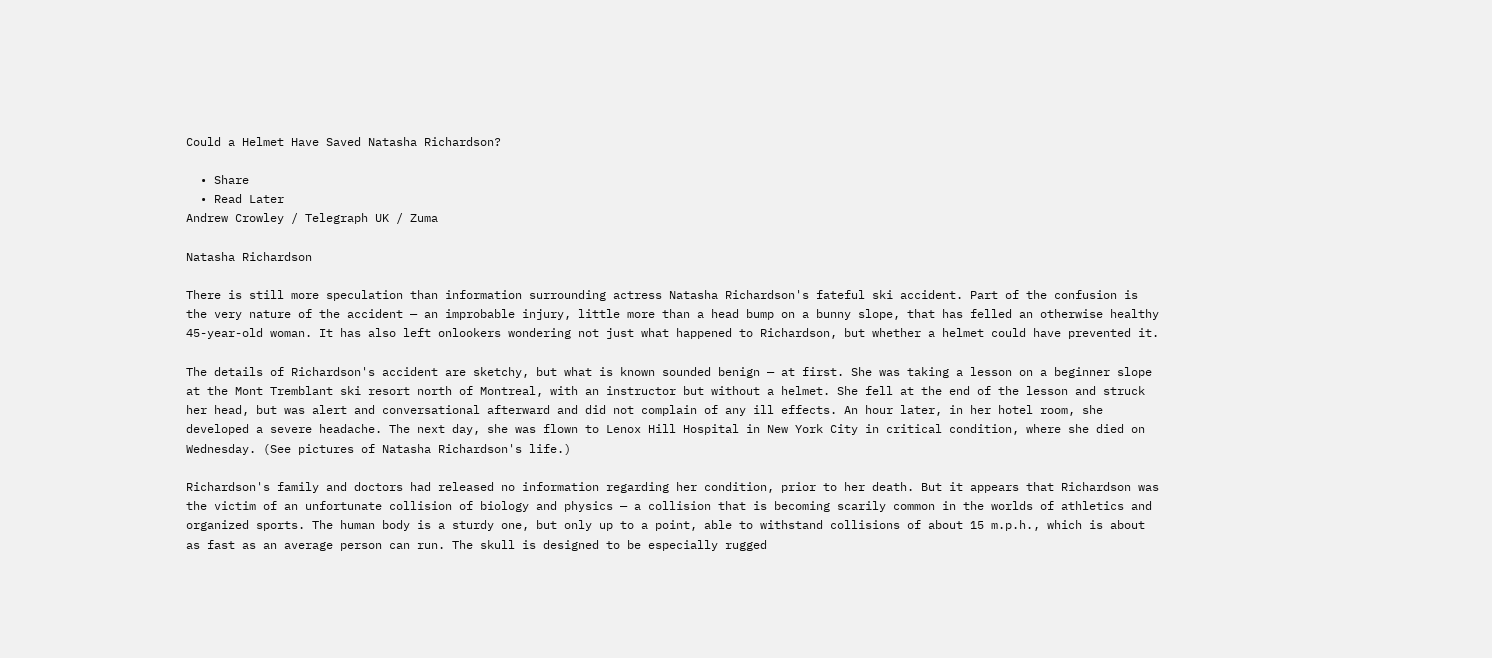Could a Helmet Have Saved Natasha Richardson?

  • Share
  • Read Later
Andrew Crowley / Telegraph UK / Zuma

Natasha Richardson

There is still more speculation than information surrounding actress Natasha Richardson's fateful ski accident. Part of the confusion is the very nature of the accident — an improbable injury, little more than a head bump on a bunny slope, that has felled an otherwise healthy 45-year-old woman. It has also left onlookers wondering not just what happened to Richardson, but whether a helmet could have prevented it.

The details of Richardson's accident are sketchy, but what is known sounded benign — at first. She was taking a lesson on a beginner slope at the Mont Tremblant ski resort north of Montreal, with an instructor but without a helmet. She fell at the end of the lesson and struck her head, but was alert and conversational afterward and did not complain of any ill effects. An hour later, in her hotel room, she developed a severe headache. The next day, she was flown to Lenox Hill Hospital in New York City in critical condition, where she died on Wednesday. (See pictures of Natasha Richardson's life.)

Richardson's family and doctors had released no information regarding her condition, prior to her death. But it appears that Richardson was the victim of an unfortunate collision of biology and physics — a collision that is becoming scarily common in the worlds of athletics and organized sports. The human body is a sturdy one, but only up to a point, able to withstand collisions of about 15 m.p.h., which is about as fast as an average person can run. The skull is designed to be especially rugged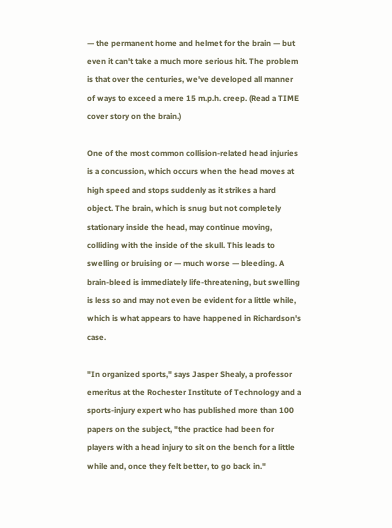— the permanent home and helmet for the brain — but even it can't take a much more serious hit. The problem is that over the centuries, we've developed all manner of ways to exceed a mere 15 m.p.h. creep. (Read a TIME cover story on the brain.)

One of the most common collision-related head injuries is a concussion, which occurs when the head moves at high speed and stops suddenly as it strikes a hard object. The brain, which is snug but not completely stationary inside the head, may continue moving, colliding with the inside of the skull. This leads to swelling or bruising or — much worse — bleeding. A brain-bleed is immediately life-threatening, but swelling is less so and may not even be evident for a little while, which is what appears to have happened in Richardson's case.

"In organized sports," says Jasper Shealy, a professor emeritus at the Rochester Institute of Technology and a sports-injury expert who has published more than 100 papers on the subject, "the practice had been for players with a head injury to sit on the bench for a little while and, once they felt better, to go back in."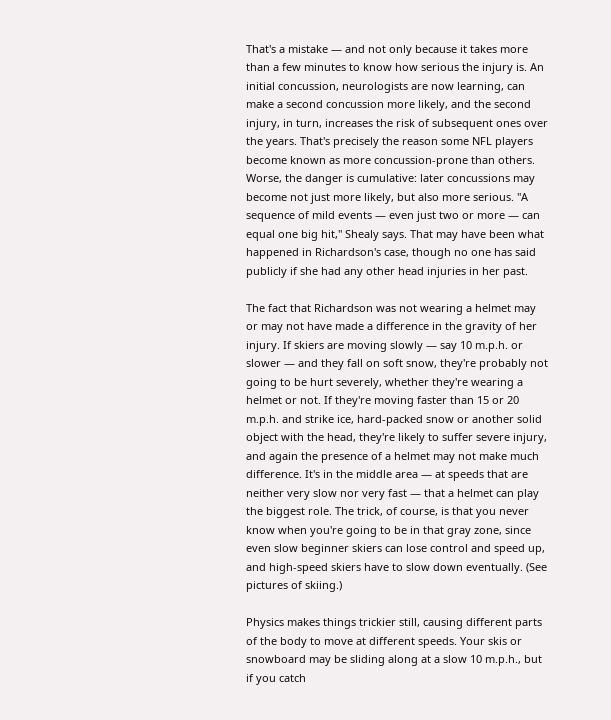That's a mistake — and not only because it takes more than a few minutes to know how serious the injury is. An initial concussion, neurologists are now learning, can make a second concussion more likely, and the second injury, in turn, increases the risk of subsequent ones over the years. That's precisely the reason some NFL players become known as more concussion-prone than others. Worse, the danger is cumulative: later concussions may become not just more likely, but also more serious. "A sequence of mild events — even just two or more — can equal one big hit," Shealy says. That may have been what happened in Richardson's case, though no one has said publicly if she had any other head injuries in her past.

The fact that Richardson was not wearing a helmet may or may not have made a difference in the gravity of her injury. If skiers are moving slowly — say 10 m.p.h. or slower — and they fall on soft snow, they're probably not going to be hurt severely, whether they're wearing a helmet or not. If they're moving faster than 15 or 20 m.p.h. and strike ice, hard-packed snow or another solid object with the head, they're likely to suffer severe injury, and again the presence of a helmet may not make much difference. It's in the middle area — at speeds that are neither very slow nor very fast — that a helmet can play the biggest role. The trick, of course, is that you never know when you're going to be in that gray zone, since even slow beginner skiers can lose control and speed up, and high-speed skiers have to slow down eventually. (See pictures of skiing.)

Physics makes things trickier still, causing different parts of the body to move at different speeds. Your skis or snowboard may be sliding along at a slow 10 m.p.h., but if you catch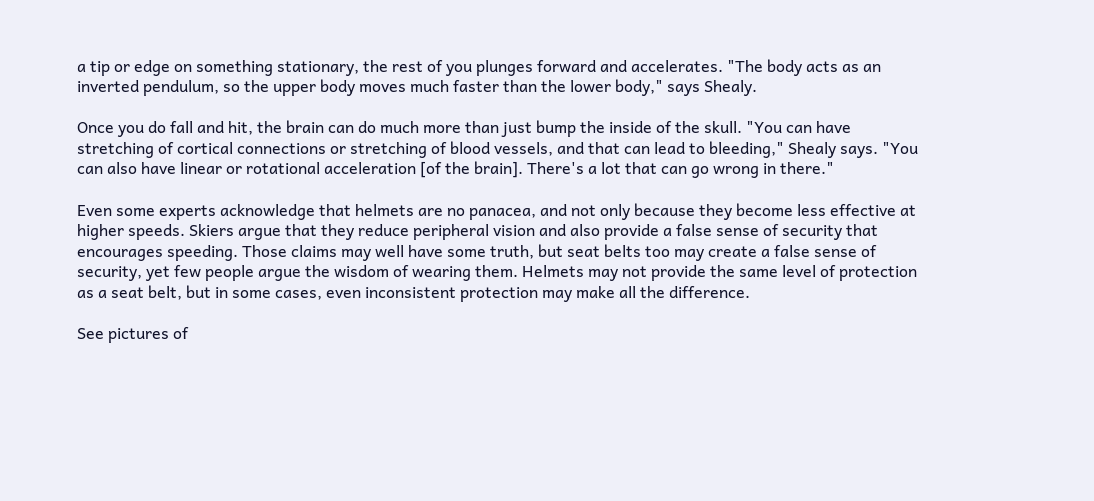a tip or edge on something stationary, the rest of you plunges forward and accelerates. "The body acts as an inverted pendulum, so the upper body moves much faster than the lower body," says Shealy.

Once you do fall and hit, the brain can do much more than just bump the inside of the skull. "You can have stretching of cortical connections or stretching of blood vessels, and that can lead to bleeding," Shealy says. "You can also have linear or rotational acceleration [of the brain]. There's a lot that can go wrong in there."

Even some experts acknowledge that helmets are no panacea, and not only because they become less effective at higher speeds. Skiers argue that they reduce peripheral vision and also provide a false sense of security that encourages speeding. Those claims may well have some truth, but seat belts too may create a false sense of security, yet few people argue the wisdom of wearing them. Helmets may not provide the same level of protection as a seat belt, but in some cases, even inconsistent protection may make all the difference.

See pictures of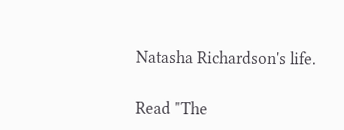Natasha Richardson's life.

Read "The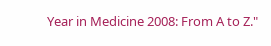Year in Medicine 2008: From A to Z."